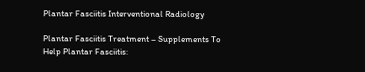Plantar Fasciitis Interventional Radiology

Plantar Fasciitis Treatment – Supplements To Help Plantar Fasciitis: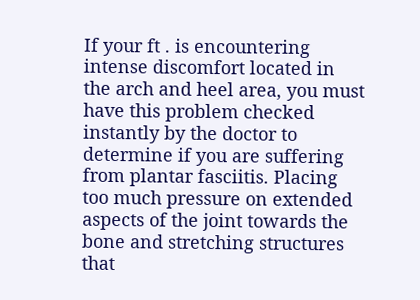If your ft . is encountering intense discomfort located in the arch and heel area, you must have this problem checked instantly by the doctor to determine if you are suffering from plantar fasciitis. Placing too much pressure on extended aspects of the joint towards the bone and stretching structures that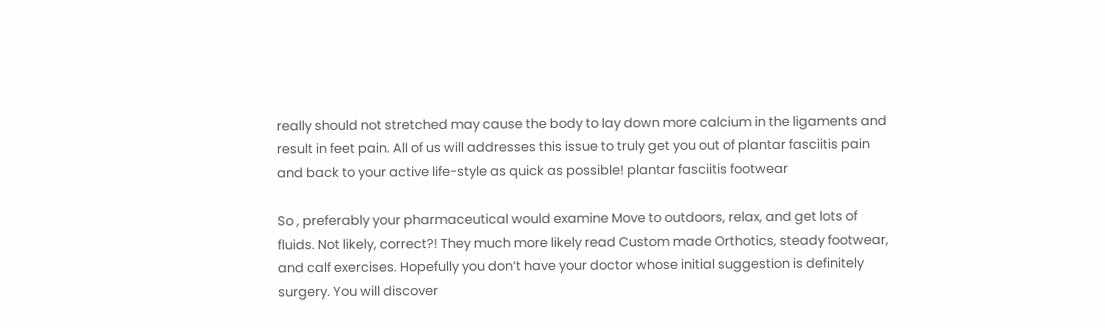really should not stretched may cause the body to lay down more calcium in the ligaments and result in feet pain. All of us will addresses this issue to truly get you out of plantar fasciitis pain and back to your active life-style as quick as possible! plantar fasciitis footwear

So , preferably your pharmaceutical would examine Move to outdoors, relax, and get lots of fluids. Not likely, correct?! They much more likely read Custom made Orthotics, steady footwear, and calf exercises. Hopefully you don’t have your doctor whose initial suggestion is definitely surgery. You will discover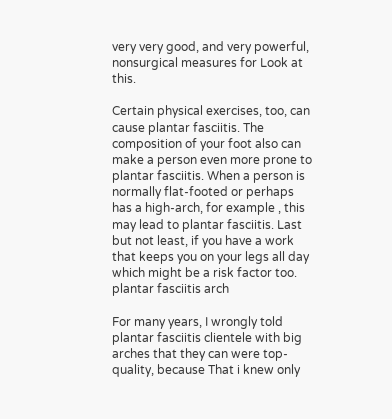very very good, and very powerful, nonsurgical measures for Look at this.

Certain physical exercises, too, can cause plantar fasciitis. The composition of your foot also can make a person even more prone to plantar fasciitis. When a person is normally flat-footed or perhaps has a high-arch, for example , this may lead to plantar fasciitis. Last but not least, if you have a work that keeps you on your legs all day which might be a risk factor too. plantar fasciitis arch

For many years, I wrongly told plantar fasciitis clientele with big arches that they can were top-quality, because That i knew only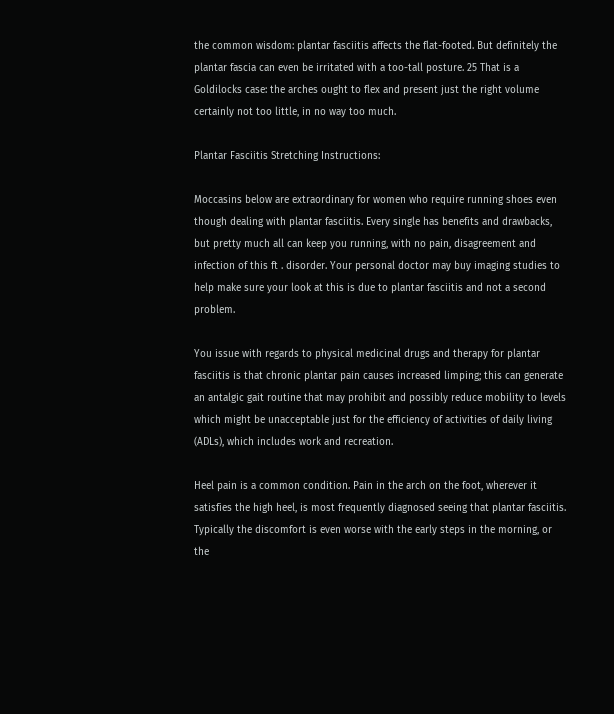the common wisdom: plantar fasciitis affects the flat-footed. But definitely the plantar fascia can even be irritated with a too-tall posture. 25 That is a Goldilocks case: the arches ought to flex and present just the right volume certainly not too little, in no way too much.

Plantar Fasciitis Stretching Instructions:

Moccasins below are extraordinary for women who require running shoes even though dealing with plantar fasciitis. Every single has benefits and drawbacks, but pretty much all can keep you running, with no pain, disagreement and infection of this ft . disorder. Your personal doctor may buy imaging studies to help make sure your look at this is due to plantar fasciitis and not a second problem.

You issue with regards to physical medicinal drugs and therapy for plantar fasciitis is that chronic plantar pain causes increased limping; this can generate an antalgic gait routine that may prohibit and possibly reduce mobility to levels which might be unacceptable just for the efficiency of activities of daily living (ADLs), which includes work and recreation.

Heel pain is a common condition. Pain in the arch on the foot, wherever it satisfies the high heel, is most frequently diagnosed seeing that plantar fasciitis. Typically the discomfort is even worse with the early steps in the morning, or the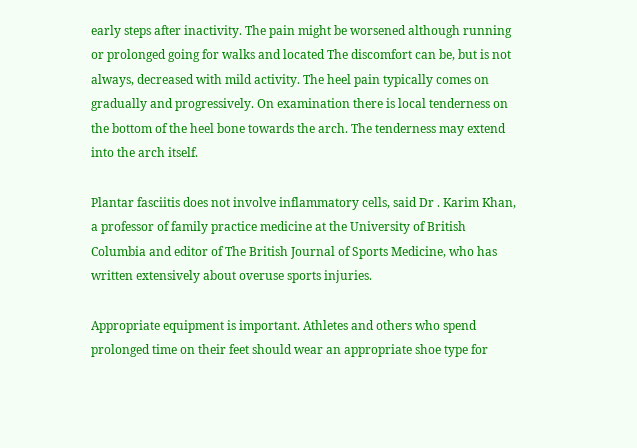early steps after inactivity. The pain might be worsened although running or prolonged going for walks and located The discomfort can be, but is not always, decreased with mild activity. The heel pain typically comes on gradually and progressively. On examination there is local tenderness on the bottom of the heel bone towards the arch. The tenderness may extend into the arch itself.

Plantar fasciitis does not involve inflammatory cells, said Dr . Karim Khan, a professor of family practice medicine at the University of British Columbia and editor of The British Journal of Sports Medicine, who has written extensively about overuse sports injuries.

Appropriate equipment is important. Athletes and others who spend prolonged time on their feet should wear an appropriate shoe type for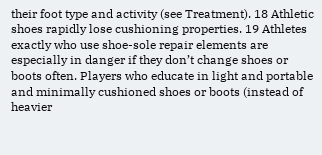their foot type and activity (see Treatment). 18 Athletic shoes rapidly lose cushioning properties. 19 Athletes exactly who use shoe-sole repair elements are especially in danger if they don’t change shoes or boots often. Players who educate in light and portable and minimally cushioned shoes or boots (instead of heavier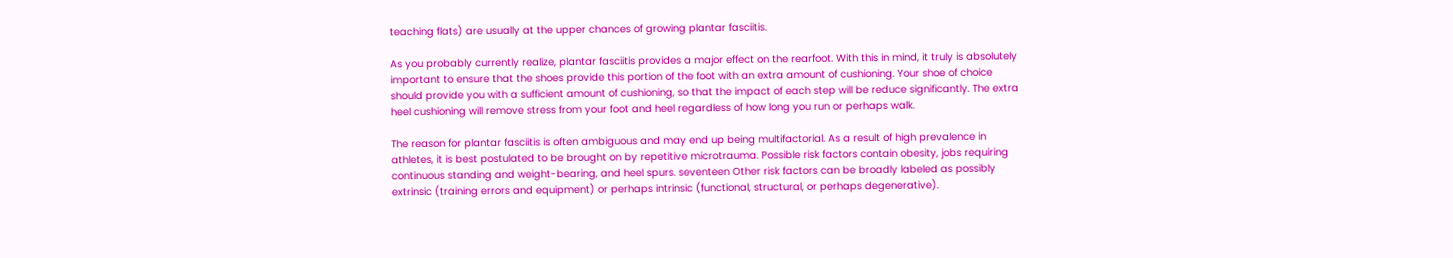teaching flats) are usually at the upper chances of growing plantar fasciitis.

As you probably currently realize, plantar fasciitis provides a major effect on the rearfoot. With this in mind, it truly is absolutely important to ensure that the shoes provide this portion of the foot with an extra amount of cushioning. Your shoe of choice should provide you with a sufficient amount of cushioning, so that the impact of each step will be reduce significantly. The extra heel cushioning will remove stress from your foot and heel regardless of how long you run or perhaps walk.

The reason for plantar fasciitis is often ambiguous and may end up being multifactorial. As a result of high prevalence in athletes, it is best postulated to be brought on by repetitive microtrauma. Possible risk factors contain obesity, jobs requiring continuous standing and weight-bearing, and heel spurs. seventeen Other risk factors can be broadly labeled as possibly extrinsic (training errors and equipment) or perhaps intrinsic (functional, structural, or perhaps degenerative).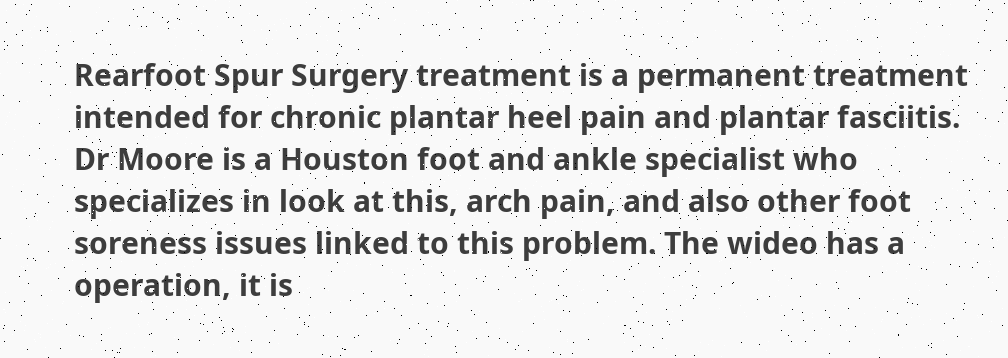Rearfoot Spur Surgery treatment is a permanent treatment intended for chronic plantar heel pain and plantar fasciitis. Dr Moore is a Houston foot and ankle specialist who specializes in look at this, arch pain, and also other foot soreness issues linked to this problem. The wideo has a operation, it is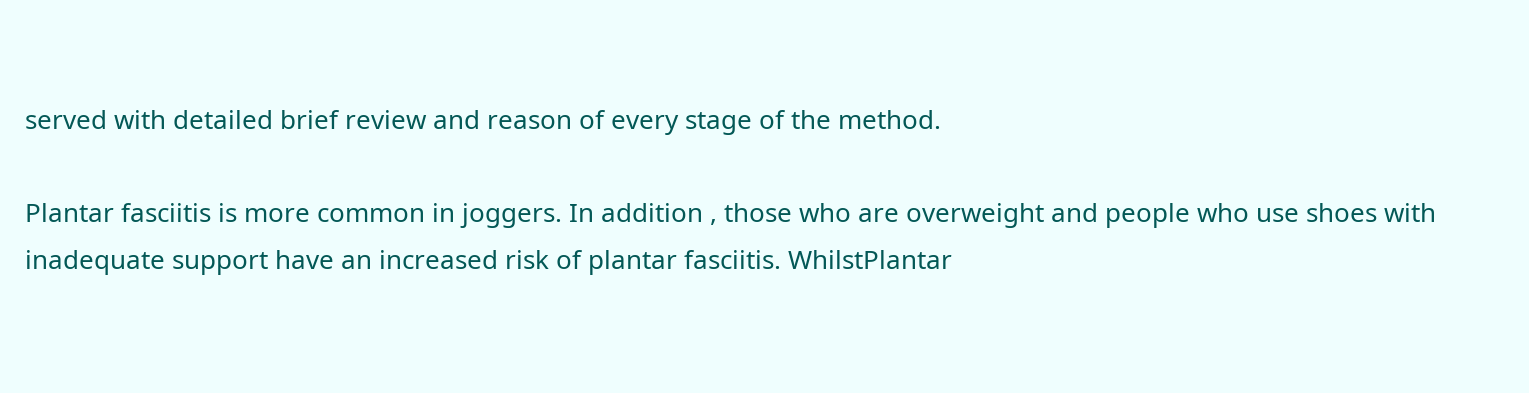served with detailed brief review and reason of every stage of the method.

Plantar fasciitis is more common in joggers. In addition , those who are overweight and people who use shoes with inadequate support have an increased risk of plantar fasciitis. WhilstPlantar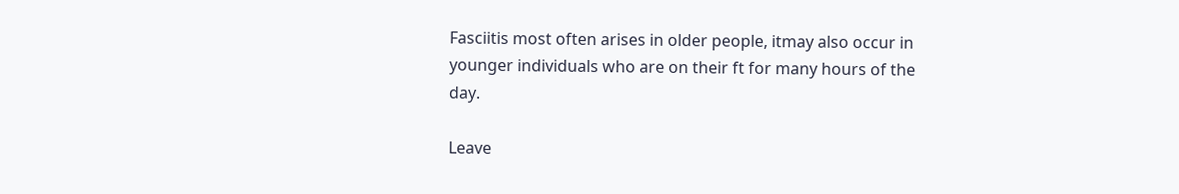Fasciitis most often arises in older people, itmay also occur in younger individuals who are on their ft for many hours of the day.

Leave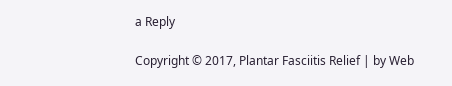a Reply

Copyright © 2017, Plantar Fasciitis Relief | by Web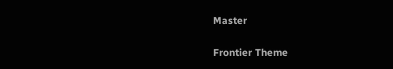Master

Frontier Theme